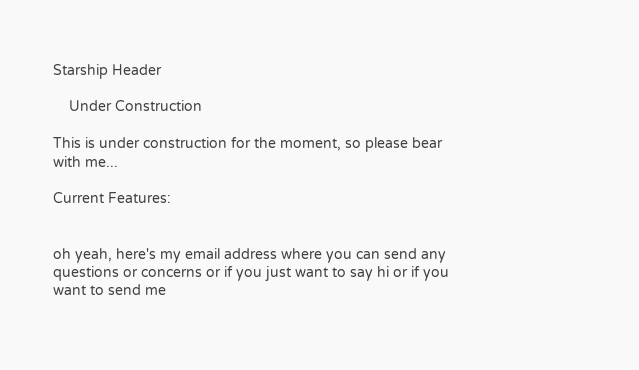Starship Header

    Under Construction

This is under construction for the moment, so please bear with me...

Current Features:


oh yeah, here's my email address where you can send any questions or concerns or if you just want to say hi or if you want to send me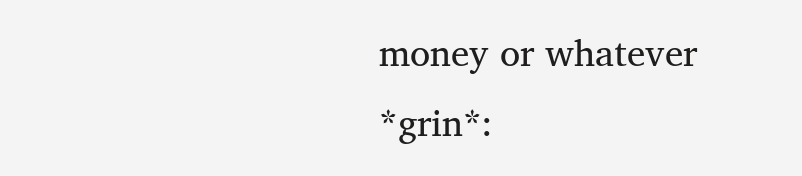money or whatever *grin*: